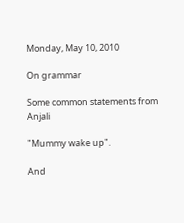Monday, May 10, 2010

On grammar

Some common statements from Anjali

"Mummy wake up".

And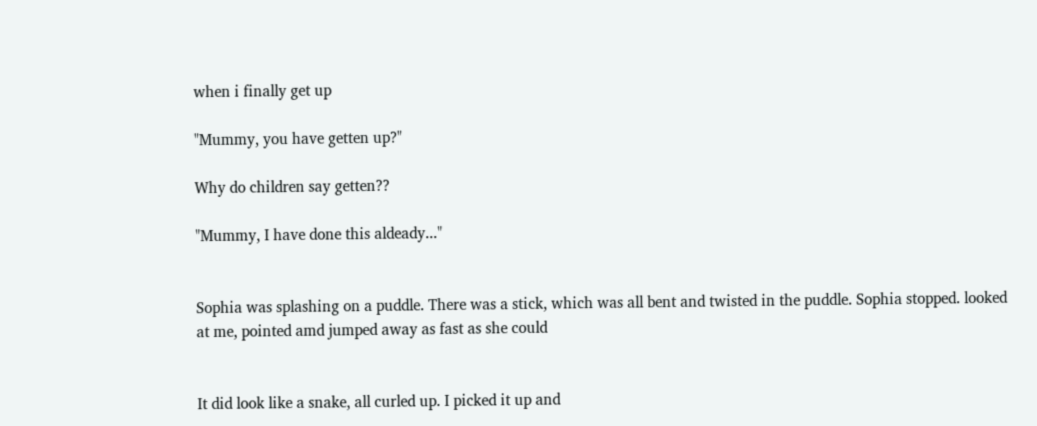when i finally get up

"Mummy, you have getten up?"

Why do children say getten??

"Mummy, I have done this aldeady..."


Sophia was splashing on a puddle. There was a stick, which was all bent and twisted in the puddle. Sophia stopped. looked at me, pointed amd jumped away as fast as she could


It did look like a snake, all curled up. I picked it up and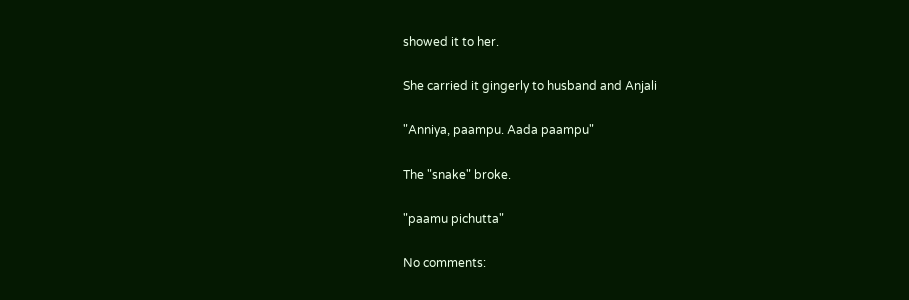showed it to her.

She carried it gingerly to husband and Anjali

"Anniya, paampu. Aada paampu"

The "snake" broke.

"paamu pichutta"

No comments: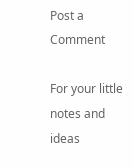Post a Comment

For your little notes and ideas